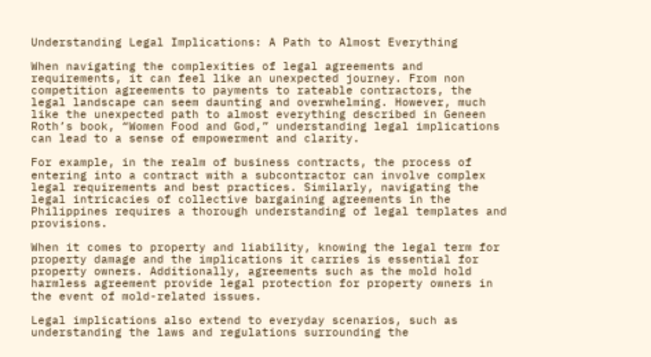Understanding Legal Implications: A Path to Almost Everything

When navigating the complexities of legal agreements and requirements, it can feel like an unexpected journey. From non competition agreements to payments to rateable contractors, the legal landscape can seem daunting and overwhelming. However, much like the unexpected path to almost everything described in Geneen Roth’s book, “Women Food and God,” understanding legal implications can lead to a sense of empowerment and clarity.

For example, in the realm of business contracts, the process of entering into a contract with a subcontractor can involve complex legal requirements and best practices. Similarly, navigating the legal intricacies of collective bargaining agreements in the Philippines requires a thorough understanding of legal templates and provisions.

When it comes to property and liability, knowing the legal term for property damage and the implications it carries is essential for property owners. Additionally, agreements such as the mold hold harmless agreement provide legal protection for property owners in the event of mold-related issues.

Legal implications also extend to everyday scenarios, such as understanding the laws and regulations surrounding the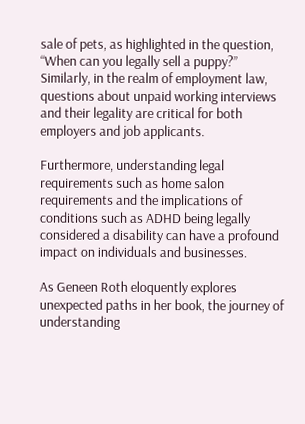sale of pets, as highlighted in the question, “When can you legally sell a puppy?” Similarly, in the realm of employment law, questions about unpaid working interviews and their legality are critical for both employers and job applicants.

Furthermore, understanding legal requirements such as home salon requirements and the implications of conditions such as ADHD being legally considered a disability can have a profound impact on individuals and businesses.

As Geneen Roth eloquently explores unexpected paths in her book, the journey of understanding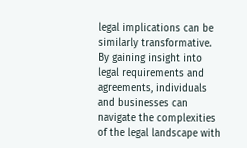legal implications can be similarly transformative. By gaining insight into legal requirements and agreements, individuals and businesses can navigate the complexities of the legal landscape with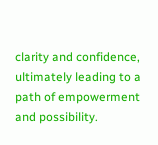clarity and confidence, ultimately leading to a path of empowerment and possibility.